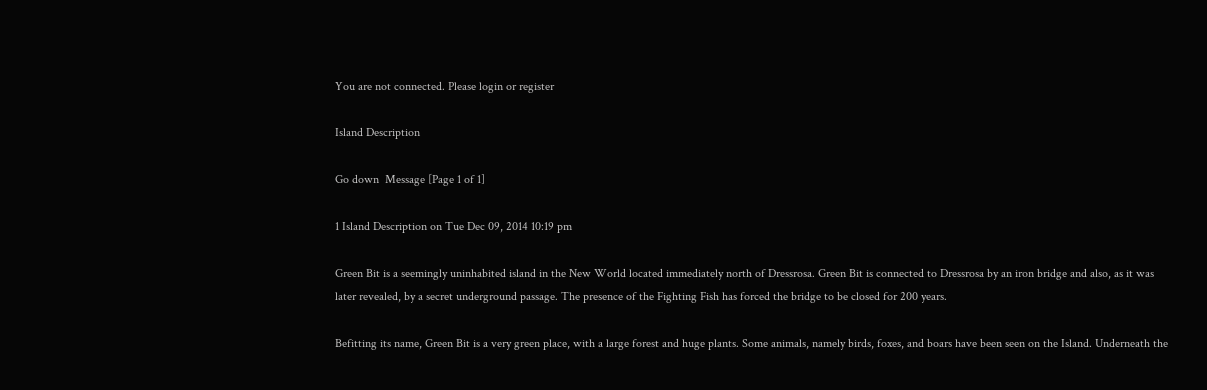You are not connected. Please login or register

Island Description

Go down  Message [Page 1 of 1]

1 Island Description on Tue Dec 09, 2014 10:19 pm

Green Bit is a seemingly uninhabited island in the New World located immediately north of Dressrosa. Green Bit is connected to Dressrosa by an iron bridge and also, as it was later revealed, by a secret underground passage. The presence of the Fighting Fish has forced the bridge to be closed for 200 years.

Befitting its name, Green Bit is a very green place, with a large forest and huge plants. Some animals, namely birds, foxes, and boars have been seen on the Island. Underneath the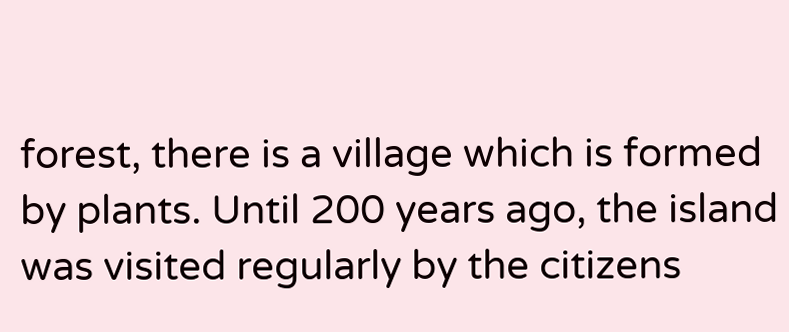forest, there is a village which is formed by plants. Until 200 years ago, the island was visited regularly by the citizens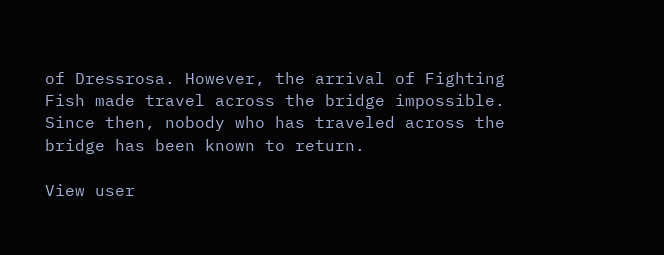of Dressrosa. However, the arrival of Fighting Fish made travel across the bridge impossible. Since then, nobody who has traveled across the bridge has been known to return.

View user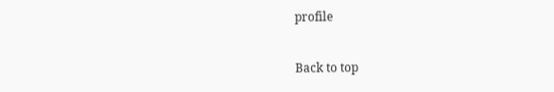profile

Back to top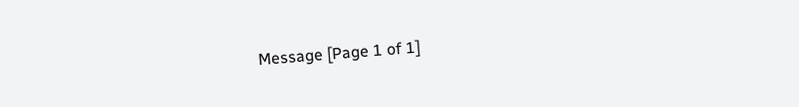Message [Page 1 of 1]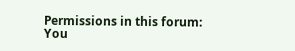Permissions in this forum:
You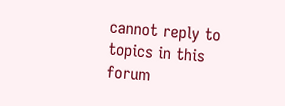cannot reply to topics in this forum